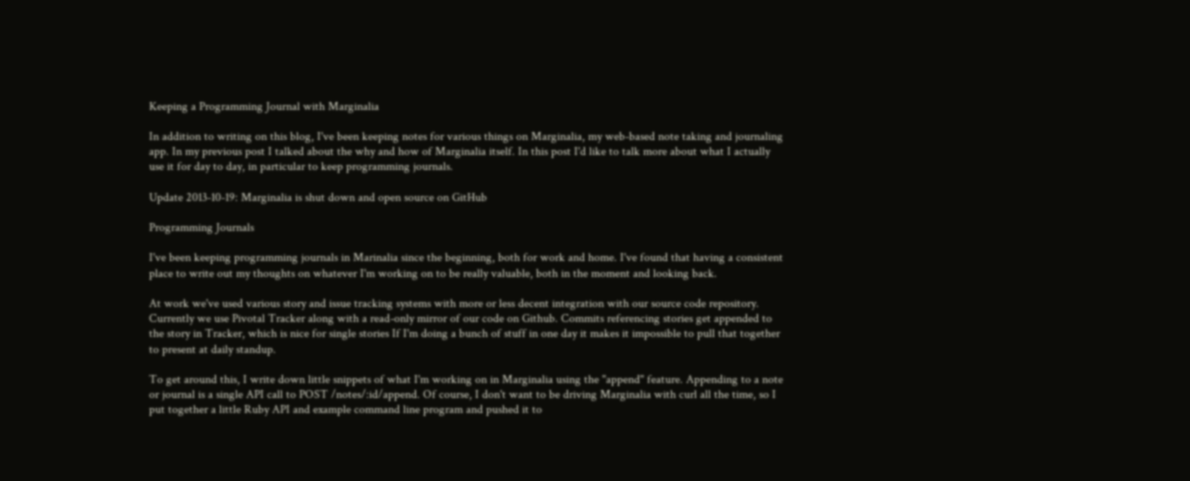Keeping a Programming Journal with Marginalia

In addition to writing on this blog, I've been keeping notes for various things on Marginalia, my web-based note taking and journaling app. In my previous post I talked about the why and how of Marginalia itself. In this post I'd like to talk more about what I actually use it for day to day, in particular to keep programming journals.

Update 2013-10-19: Marginalia is shut down and open source on GitHub

Programming Journals

I've been keeping programming journals in Marinalia since the beginning, both for work and home. I've found that having a consistent place to write out my thoughts on whatever I'm working on to be really valuable, both in the moment and looking back.

At work we've used various story and issue tracking systems with more or less decent integration with our source code repository. Currently we use Pivotal Tracker along with a read-only mirror of our code on Github. Commits referencing stories get appended to the story in Tracker, which is nice for single stories If I'm doing a bunch of stuff in one day it makes it impossible to pull that together to present at daily standup.

To get around this, I write down little snippets of what I'm working on in Marginalia using the "append" feature. Appending to a note or journal is a single API call to POST /notes/:id/append. Of course, I don't want to be driving Marginalia with curl all the time, so I put together a little Ruby API and example command line program and pushed it to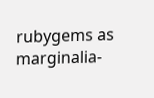rubygems as marginalia-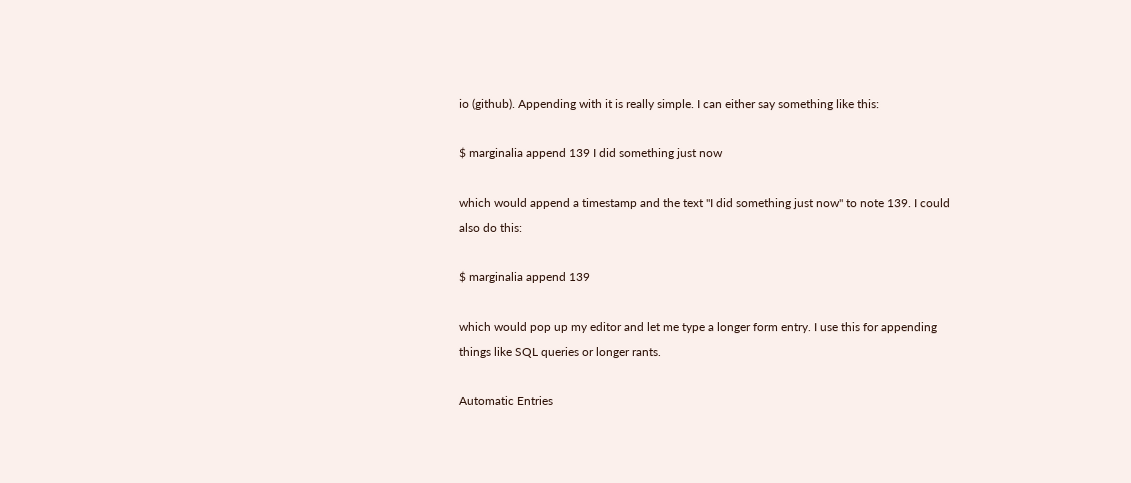io (github). Appending with it is really simple. I can either say something like this:

$ marginalia append 139 I did something just now

which would append a timestamp and the text "I did something just now" to note 139. I could also do this:

$ marginalia append 139

which would pop up my editor and let me type a longer form entry. I use this for appending things like SQL queries or longer rants.

Automatic Entries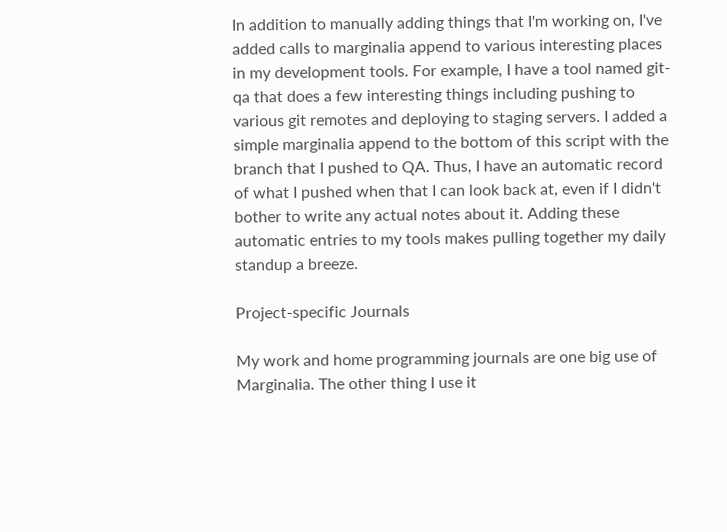In addition to manually adding things that I'm working on, I've added calls to marginalia append to various interesting places in my development tools. For example, I have a tool named git-qa that does a few interesting things including pushing to various git remotes and deploying to staging servers. I added a simple marginalia append to the bottom of this script with the branch that I pushed to QA. Thus, I have an automatic record of what I pushed when that I can look back at, even if I didn't bother to write any actual notes about it. Adding these automatic entries to my tools makes pulling together my daily standup a breeze.

Project-specific Journals

My work and home programming journals are one big use of Marginalia. The other thing I use it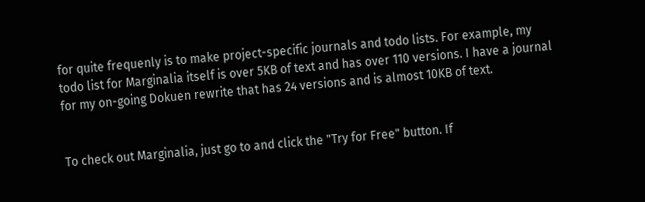for quite frequenly is to make project-specific journals and todo lists. For example, my todo list for Marginalia itself is over 5KB of text and has over 110 versions. I have a journal for my on-going Dokuen rewrite that has 24 versions and is almost 10KB of text.


To check out Marginalia, just go to and click the "Try for Free" button. If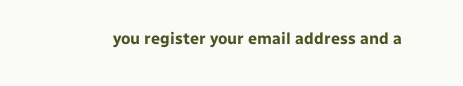you register your email address and a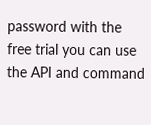password with the free trial you can use the API and command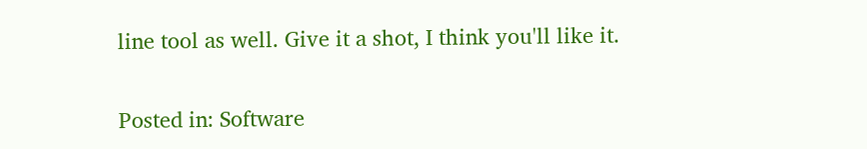line tool as well. Give it a shot, I think you'll like it.

Posted in: Software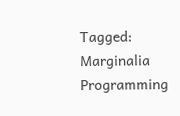Tagged: Marginalia Programming